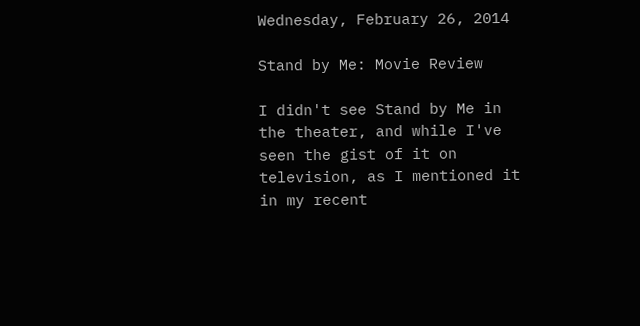Wednesday, February 26, 2014

Stand by Me: Movie Review

I didn't see Stand by Me in the theater, and while I've seen the gist of it on television, as I mentioned it in my recent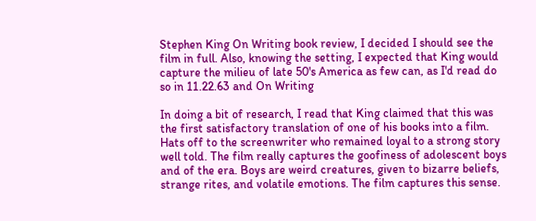Stephen King On Writing book review, I decided I should see the film in full. Also, knowing the setting, I expected that King would capture the milieu of late 50's America as few can, as I'd read do so in 11.22.63 and On Writing

In doing a bit of research, I read that King claimed that this was the first satisfactory translation of one of his books into a film. Hats off to the screenwriter who remained loyal to a strong story well told. The film really captures the goofiness of adolescent boys and of the era. Boys are weird creatures, given to bizarre beliefs, strange rites, and volatile emotions. The film captures this sense.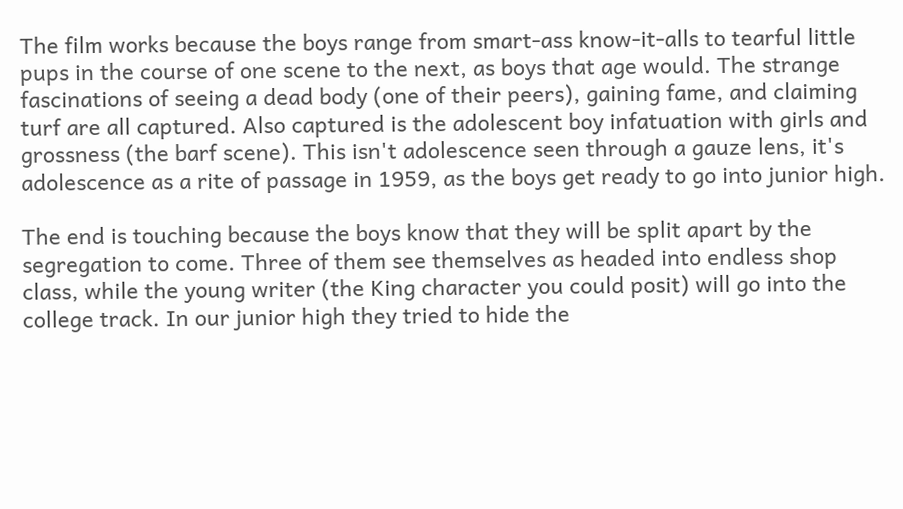The film works because the boys range from smart-ass know-it-alls to tearful little pups in the course of one scene to the next, as boys that age would. The strange fascinations of seeing a dead body (one of their peers), gaining fame, and claiming turf are all captured. Also captured is the adolescent boy infatuation with girls and grossness (the barf scene). This isn't adolescence seen through a gauze lens, it's adolescence as a rite of passage in 1959, as the boys get ready to go into junior high.

The end is touching because the boys know that they will be split apart by the segregation to come. Three of them see themselves as headed into endless shop class, while the young writer (the King character you could posit) will go into the college track. In our junior high they tried to hide the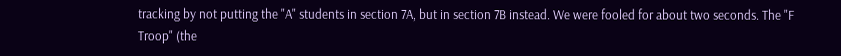tracking by not putting the "A" students in section 7A, but in section 7B instead. We were fooled for about two seconds. The "F Troop" (the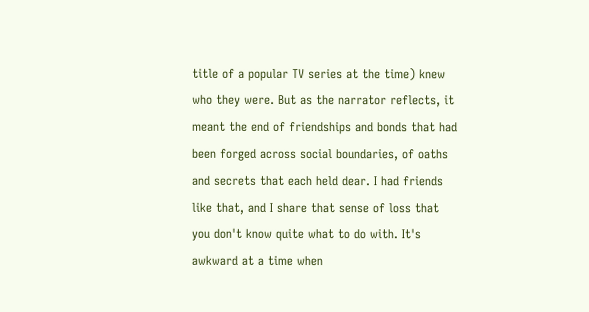title of a popular TV series at the time) knew who they were. But as the narrator reflects, it meant the end of friendships and bonds that had been forged across social boundaries, of oaths and secrets that each held dear. I had friends like that, and I share that sense of loss that you don't know quite what to do with. It's awkward at a time when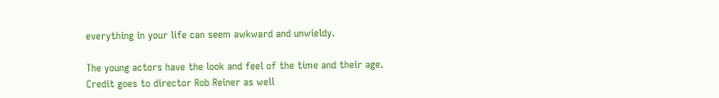everything in your life can seem awkward and unwieldy.

The young actors have the look and feel of the time and their age. Credit goes to director Rob Reiner as well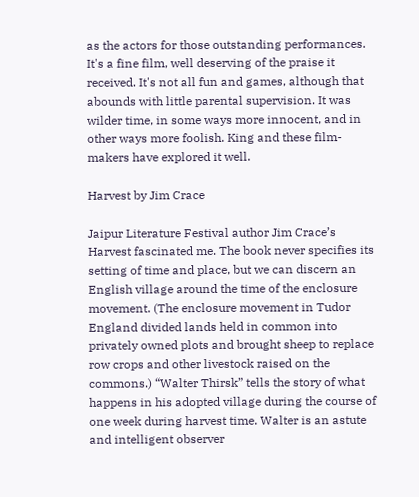as the actors for those outstanding performances. It's a fine film, well deserving of the praise it received. It's not all fun and games, although that abounds with little parental supervision. It was wilder time, in some ways more innocent, and in other ways more foolish. King and these film-makers have explored it well.

Harvest by Jim Crace

Jaipur Literature Festival author Jim Crace’s Harvest fascinated me. The book never specifies its setting of time and place, but we can discern an English village around the time of the enclosure movement. (The enclosure movement in Tudor England divided lands held in common into privately owned plots and brought sheep to replace row crops and other livestock raised on the commons.) “Walter Thirsk” tells the story of what happens in his adopted village during the course of one week during harvest time. Walter is an astute and intelligent observer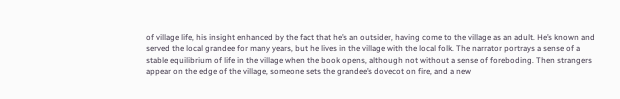of village life, his insight enhanced by the fact that he’s an outsider, having come to the village as an adult. He’s known and served the local grandee for many years, but he lives in the village with the local folk. The narrator portrays a sense of a stable equilibrium of life in the village when the book opens, although not without a sense of foreboding. Then strangers appear on the edge of the village, someone sets the grandee’s dovecot on fire, and a new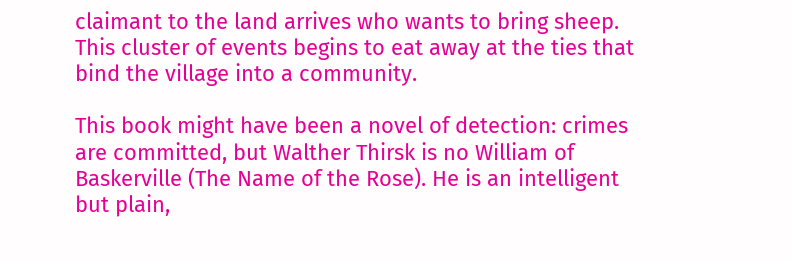claimant to the land arrives who wants to bring sheep. This cluster of events begins to eat away at the ties that bind the village into a community.

This book might have been a novel of detection: crimes are committed, but Walther Thirsk is no William of Baskerville (The Name of the Rose). He is an intelligent but plain,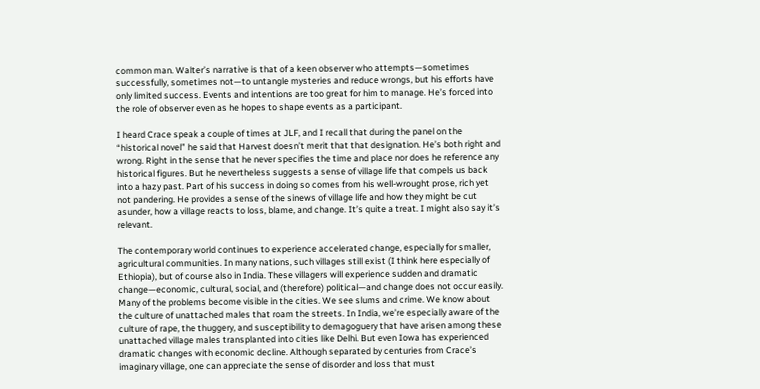common man. Walter’s narrative is that of a keen observer who attempts—sometimes successfully, sometimes not—to untangle mysteries and reduce wrongs, but his efforts have only limited success. Events and intentions are too great for him to manage. He’s forced into the role of observer even as he hopes to shape events as a participant.

I heard Crace speak a couple of times at JLF, and I recall that during the panel on the “historical novel” he said that Harvest doesn’t merit that that designation. He’s both right and wrong. Right in the sense that he never specifies the time and place nor does he reference any historical figures. But he nevertheless suggests a sense of village life that compels us back into a hazy past. Part of his success in doing so comes from his well-wrought prose, rich yet not pandering. He provides a sense of the sinews of village life and how they might be cut asunder, how a village reacts to loss, blame, and change. It’s quite a treat. I might also say it’s relevant.

The contemporary world continues to experience accelerated change, especially for smaller, agricultural communities. In many nations, such villages still exist (I think here especially of Ethiopia), but of course also in India. These villagers will experience sudden and dramatic change—economic, cultural, social, and (therefore) political—and change does not occur easily. Many of the problems become visible in the cities. We see slums and crime. We know about the culture of unattached males that roam the streets. In India, we’re especially aware of the culture of rape, the thuggery, and susceptibility to demagoguery that have arisen among these unattached village males transplanted into cities like Delhi. But even Iowa has experienced dramatic changes with economic decline. Although separated by centuries from Crace’s imaginary village, one can appreciate the sense of disorder and loss that must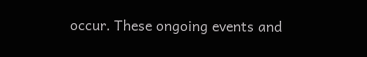occur. These ongoing events and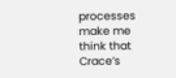processes make me think that Crace’s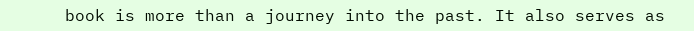book is more than a journey into the past. It also serves as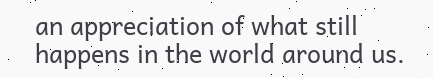an appreciation of what still happens in the world around us.